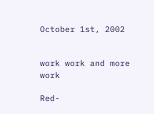October 1st, 2002


work work and more work

Red-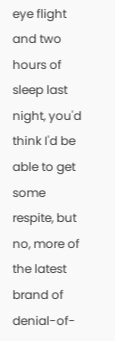eye flight and two hours of sleep last night, you'd think I'd be able to get some respite, but no, more of the latest brand of denial-of-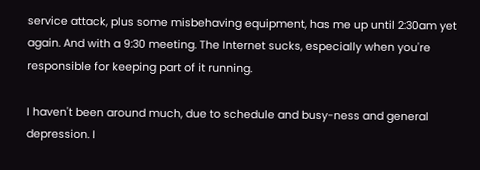service attack, plus some misbehaving equipment, has me up until 2:30am yet again. And with a 9:30 meeting. The Internet sucks, especially when you're responsible for keeping part of it running.

I haven't been around much, due to schedule and busy-ness and general depression. I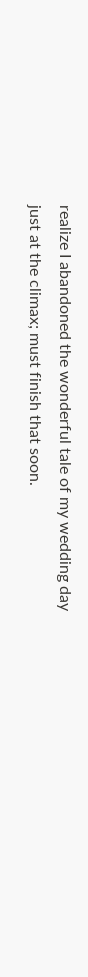realize I abandoned the wonderful tale of my wedding day just at the climax; must finish that soon.